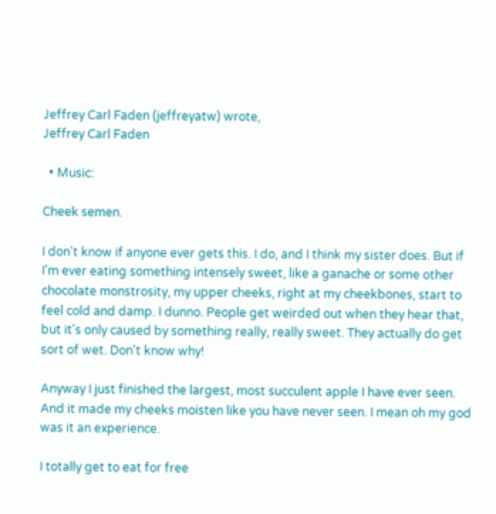Jeffrey Carl Faden (jeffreyatw) wrote,
Jeffrey Carl Faden

  • Music:

Cheek semen.

I don't know if anyone ever gets this. I do, and I think my sister does. But if I'm ever eating something intensely sweet, like a ganache or some other chocolate monstrosity, my upper cheeks, right at my cheekbones, start to feel cold and damp. I dunno. People get weirded out when they hear that, but it's only caused by something really, really sweet. They actually do get sort of wet. Don't know why!

Anyway I just finished the largest, most succulent apple I have ever seen. And it made my cheeks moisten like you have never seen. I mean oh my god was it an experience.

I totally get to eat for free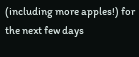(including more apples!) for the next few days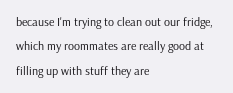because I'm trying to clean out our fridge, which my roommates are really good at filling up with stuff they are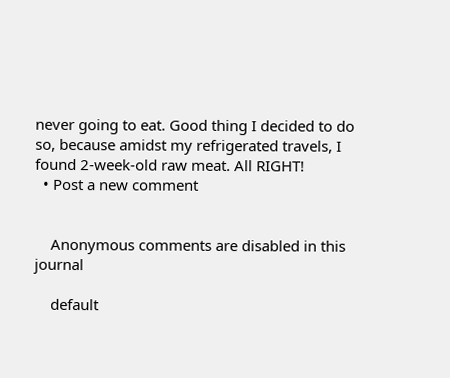never going to eat. Good thing I decided to do so, because amidst my refrigerated travels, I found 2-week-old raw meat. All RIGHT!
  • Post a new comment


    Anonymous comments are disabled in this journal

    default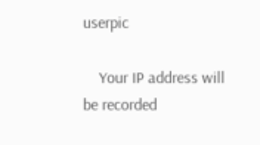userpic

    Your IP address will be recorded